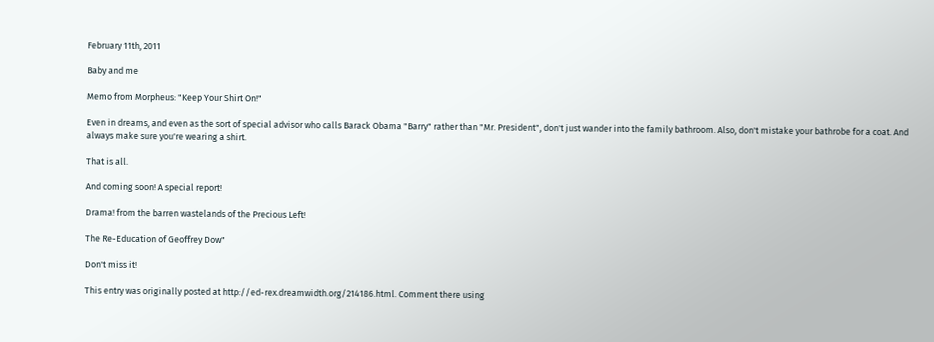February 11th, 2011

Baby and me

Memo from Morpheus: "Keep Your Shirt On!"

Even in dreams, and even as the sort of special advisor who calls Barack Obama "Barry" rather than "Mr. President", don't just wander into the family bathroom. Also, don't mistake your bathrobe for a coat. And always make sure you're wearing a shirt.

That is all.

And coming soon! A special report!

Drama! from the barren wastelands of the Precious Left!

The Re-Education of Geoffrey Dow"

Don't miss it!

This entry was originally posted at http://ed-rex.dreamwidth.org/214186.html. Comment there using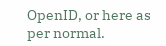OpenID, or here as per normal.